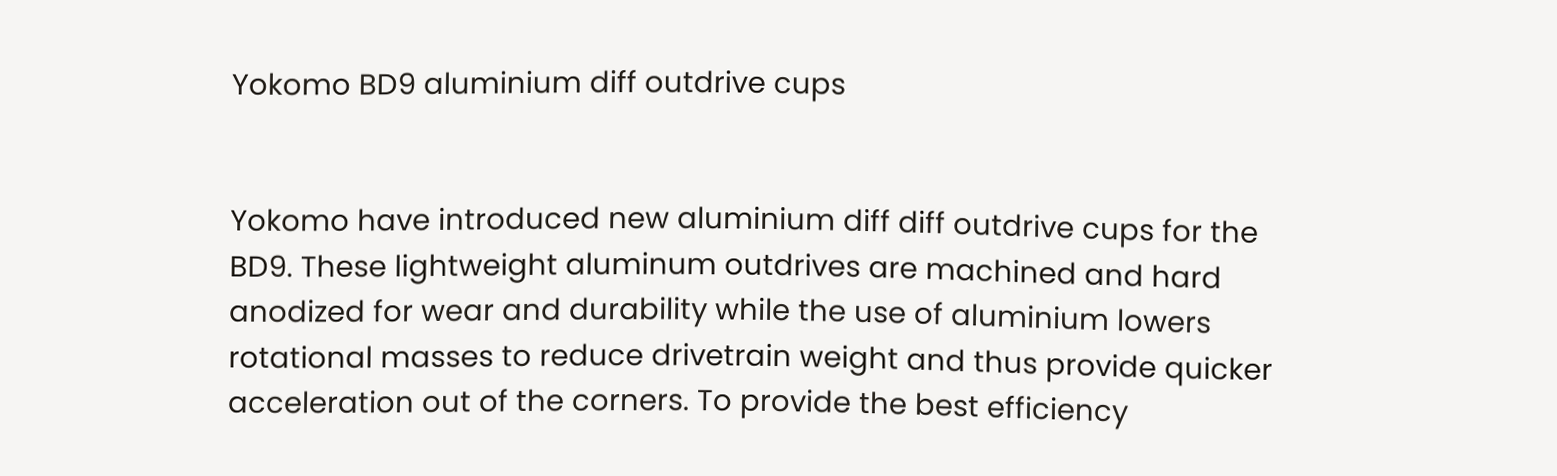Yokomo BD9 aluminium diff outdrive cups


Yokomo have introduced new aluminium diff diff outdrive cups for the BD9. These lightweight aluminum outdrives are machined and hard anodized for wear and durability while the use of aluminium lowers rotational masses to reduce drivetrain weight and thus provide quicker acceleration out of the corners. To provide the best efficiency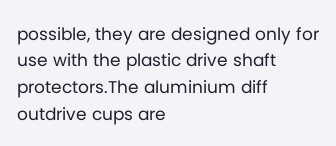possible, they are designed only for use with the plastic drive shaft protectors.The aluminium diff outdrive cups are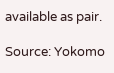available as pair.

Source: Yokomo